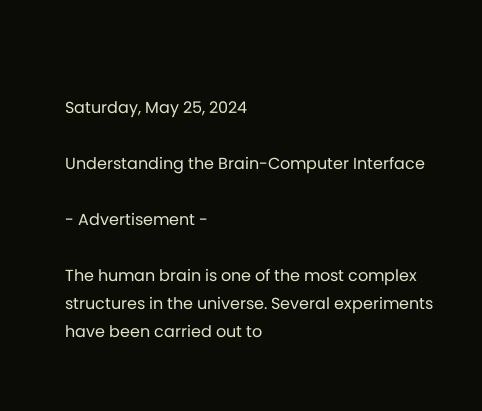Saturday, May 25, 2024

Understanding the Brain-Computer Interface

- Advertisement -

The human brain is one of the most complex structures in the universe. Several experiments have been carried out to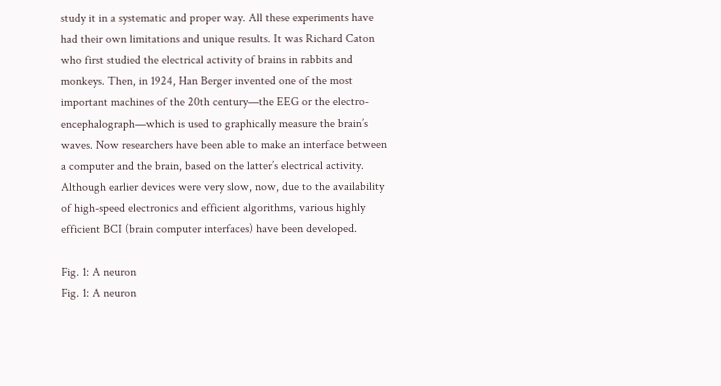study it in a systematic and proper way. All these experiments have had their own limitations and unique results. It was Richard Caton who first studied the electrical activity of brains in rabbits and monkeys. Then, in 1924, Han Berger invented one of the most important machines of the 20th century—the EEG or the electro-encephalograph—which is used to graphically measure the brain’s waves. Now researchers have been able to make an interface between a computer and the brain, based on the latter’s electrical activity. Although earlier devices were very slow, now, due to the availability of high-speed electronics and efficient algorithms, various highly efficient BCI (brain computer interfaces) have been developed.

Fig. 1: A neuron
Fig. 1: A neuron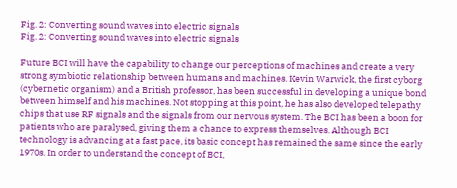Fig. 2: Converting sound waves into electric signals
Fig. 2: Converting sound waves into electric signals

Future BCI will have the capability to change our perceptions of machines and create a very strong symbiotic relationship between humans and machines. Kevin Warwick, the first cyborg (cybernetic organism) and a British professor, has been successful in developing a unique bond between himself and his machines. Not stopping at this point, he has also developed telepathy chips that use RF signals and the signals from our nervous system. The BCI has been a boon for patients who are paralysed, giving them a chance to express themselves. Although BCI technology is advancing at a fast pace, its basic concept has remained the same since the early 1970s. In order to understand the concept of BCI,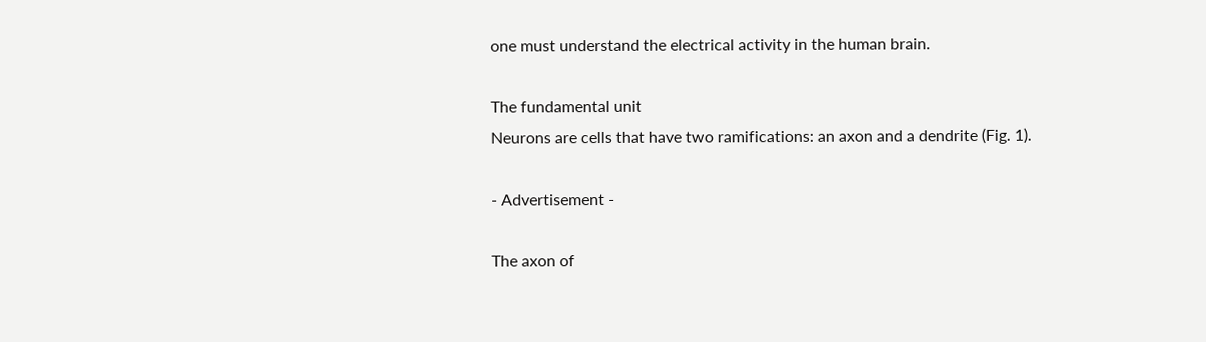one must understand the electrical activity in the human brain.

The fundamental unit
Neurons are cells that have two ramifications: an axon and a dendrite (Fig. 1).

- Advertisement -

The axon of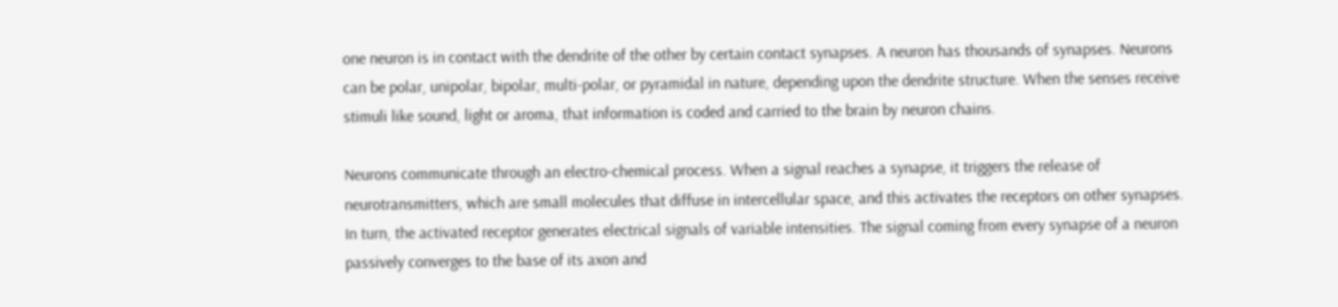one neuron is in contact with the dendrite of the other by certain contact synapses. A neuron has thousands of synapses. Neurons can be polar, unipolar, bipolar, multi-polar, or pyramidal in nature, depending upon the dendrite structure. When the senses receive stimuli like sound, light or aroma, that information is coded and carried to the brain by neuron chains.

Neurons communicate through an electro-chemical process. When a signal reaches a synapse, it triggers the release of neurotransmitters, which are small molecules that diffuse in intercellular space, and this activates the receptors on other synapses. In turn, the activated receptor generates electrical signals of variable intensities. The signal coming from every synapse of a neuron passively converges to the base of its axon and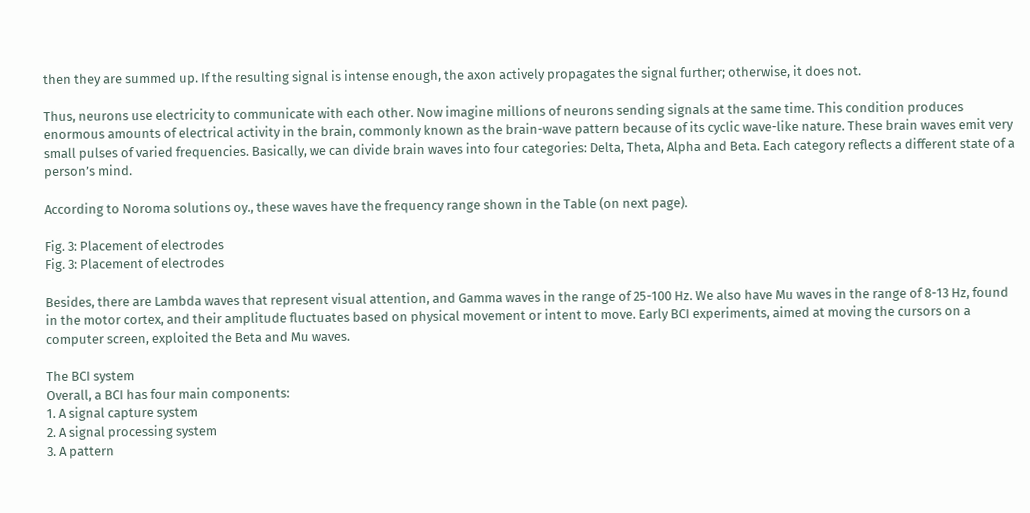then they are summed up. If the resulting signal is intense enough, the axon actively propagates the signal further; otherwise, it does not.

Thus, neurons use electricity to communicate with each other. Now imagine millions of neurons sending signals at the same time. This condition produces enormous amounts of electrical activity in the brain, commonly known as the brain-wave pattern because of its cyclic wave-like nature. These brain waves emit very small pulses of varied frequencies. Basically, we can divide brain waves into four categories: Delta, Theta, Alpha and Beta. Each category reflects a different state of a person’s mind.

According to Noroma solutions oy., these waves have the frequency range shown in the Table (on next page).

Fig. 3: Placement of electrodes
Fig. 3: Placement of electrodes

Besides, there are Lambda waves that represent visual attention, and Gamma waves in the range of 25-100 Hz. We also have Mu waves in the range of 8-13 Hz, found in the motor cortex, and their amplitude fluctuates based on physical movement or intent to move. Early BCI experiments, aimed at moving the cursors on a computer screen, exploited the Beta and Mu waves.

The BCI system
Overall, a BCI has four main components:
1. A signal capture system
2. A signal processing system
3. A pattern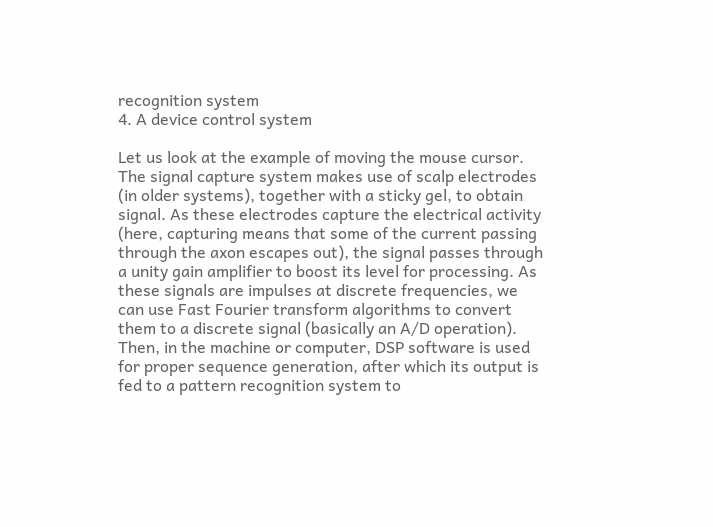recognition system
4. A device control system

Let us look at the example of moving the mouse cursor. The signal capture system makes use of scalp electrodes (in older systems), together with a sticky gel, to obtain signal. As these electrodes capture the electrical activity (here, capturing means that some of the current passing through the axon escapes out), the signal passes through a unity gain amplifier to boost its level for processing. As these signals are impulses at discrete frequencies, we can use Fast Fourier transform algorithms to convert them to a discrete signal (basically an A/D operation). Then, in the machine or computer, DSP software is used for proper sequence generation, after which its output is fed to a pattern recognition system to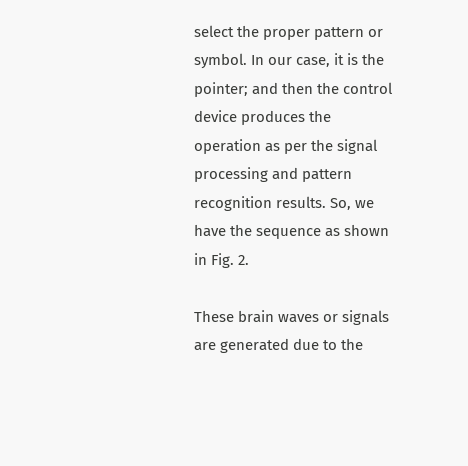select the proper pattern or symbol. In our case, it is the pointer; and then the control device produces the operation as per the signal processing and pattern recognition results. So, we have the sequence as shown in Fig. 2.

These brain waves or signals are generated due to the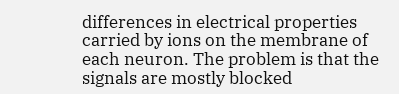differences in electrical properties carried by ions on the membrane of each neuron. The problem is that the signals are mostly blocked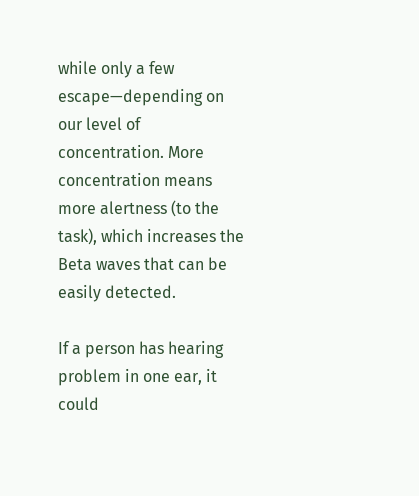while only a few escape—depending on our level of concentration. More concentration means more alertness (to the task), which increases the Beta waves that can be easily detected.

If a person has hearing problem in one ear, it could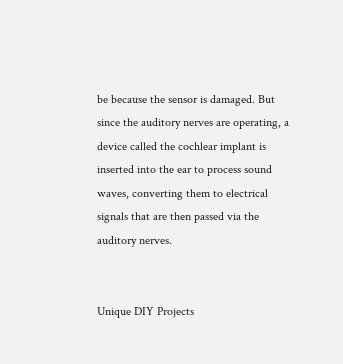be because the sensor is damaged. But since the auditory nerves are operating, a device called the cochlear implant is inserted into the ear to process sound waves, converting them to electrical signals that are then passed via the auditory nerves.


Unique DIY Projects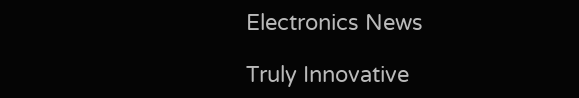Electronics News

Truly Innovative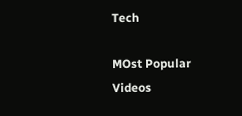Tech

MOst Popular Videos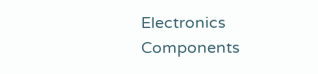Electronics Components